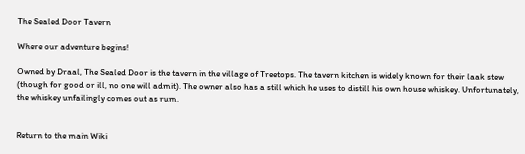The Sealed Door Tavern

Where our adventure begins!

Owned by Draal, The Sealed Door is the tavern in the village of Treetops. The tavern kitchen is widely known for their laak stew (though for good or ill, no one will admit). The owner also has a still which he uses to distill his own house whiskey. Unfortunately, the whiskey unfailingly comes out as rum.


Return to the main Wiki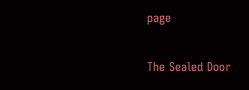page

The Sealed Door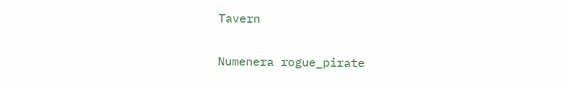Tavern

Numenera rogue_pirate